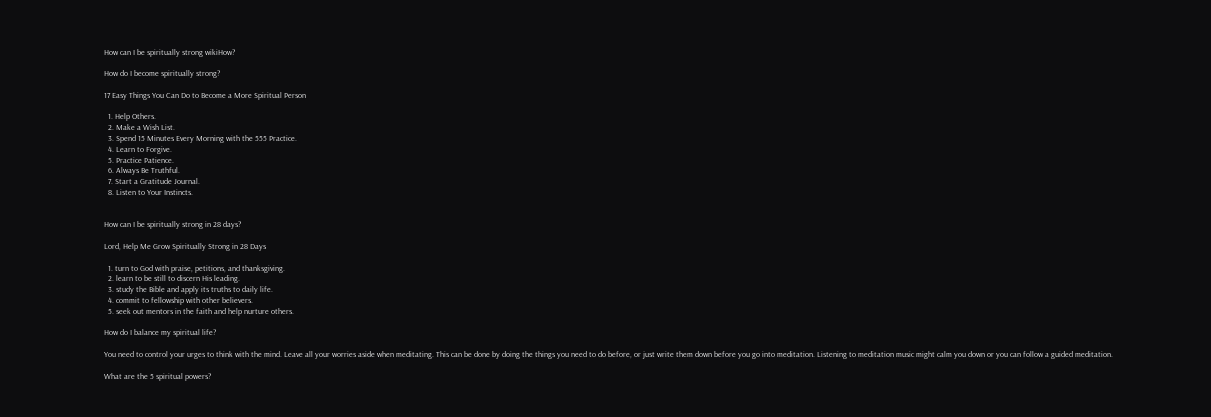How can I be spiritually strong wikiHow?

How do I become spiritually strong?

17 Easy Things You Can Do to Become a More Spiritual Person

  1. Help Others.
  2. Make a Wish List.
  3. Spend 15 Minutes Every Morning with the 555 Practice.
  4. Learn to Forgive.
  5. Practice Patience.
  6. Always Be Truthful.
  7. Start a Gratitude Journal.
  8. Listen to Your Instincts.


How can I be spiritually strong in 28 days?

Lord, Help Me Grow Spiritually Strong in 28 Days

  1. turn to God with praise, petitions, and thanksgiving.
  2. learn to be still to discern His leading.
  3. study the Bible and apply its truths to daily life.
  4. commit to fellowship with other believers.
  5. seek out mentors in the faith and help nurture others.

How do I balance my spiritual life?

You need to control your urges to think with the mind. Leave all your worries aside when meditating. This can be done by doing the things you need to do before, or just write them down before you go into meditation. Listening to meditation music might calm you down or you can follow a guided meditation.

What are the 5 spiritual powers?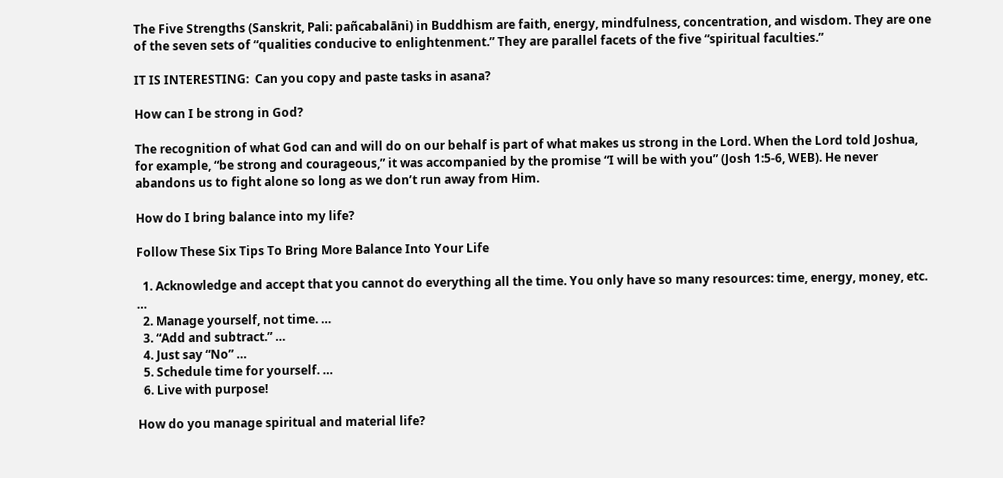The Five Strengths (Sanskrit, Pali: pañcabalāni) in Buddhism are faith, energy, mindfulness, concentration, and wisdom. They are one of the seven sets of “qualities conducive to enlightenment.” They are parallel facets of the five “spiritual faculties.”

IT IS INTERESTING:  Can you copy and paste tasks in asana?

How can I be strong in God?

The recognition of what God can and will do on our behalf is part of what makes us strong in the Lord. When the Lord told Joshua, for example, “be strong and courageous,” it was accompanied by the promise “I will be with you” (Josh 1:5-6, WEB). He never abandons us to fight alone so long as we don’t run away from Him.

How do I bring balance into my life?

Follow These Six Tips To Bring More Balance Into Your Life

  1. Acknowledge and accept that you cannot do everything all the time. You only have so many resources: time, energy, money, etc. …
  2. Manage yourself, not time. …
  3. “Add and subtract.” …
  4. Just say “No” …
  5. Schedule time for yourself. …
  6. Live with purpose!

How do you manage spiritual and material life?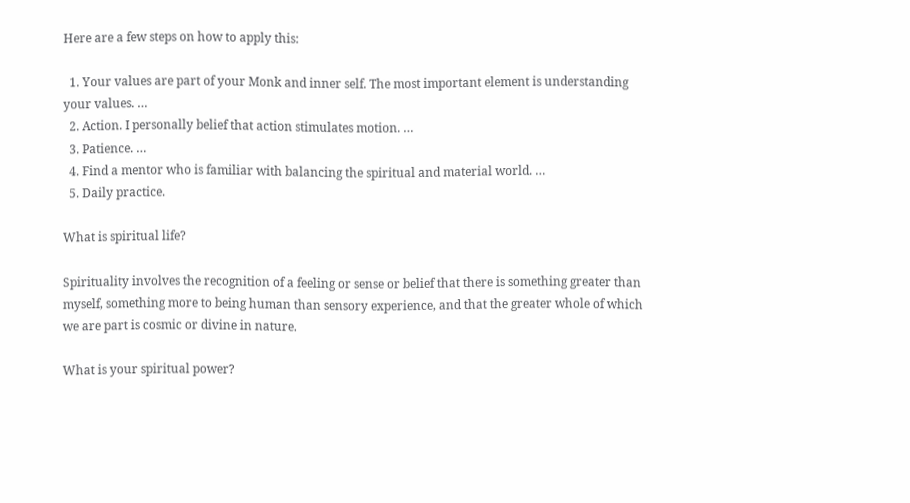Here are a few steps on how to apply this:

  1. Your values are part of your Monk and inner self. The most important element is understanding your values. …
  2. Action. I personally belief that action stimulates motion. …
  3. Patience. …
  4. Find a mentor who is familiar with balancing the spiritual and material world. …
  5. Daily practice.

What is spiritual life?

Spirituality involves the recognition of a feeling or sense or belief that there is something greater than myself, something more to being human than sensory experience, and that the greater whole of which we are part is cosmic or divine in nature.

What is your spiritual power?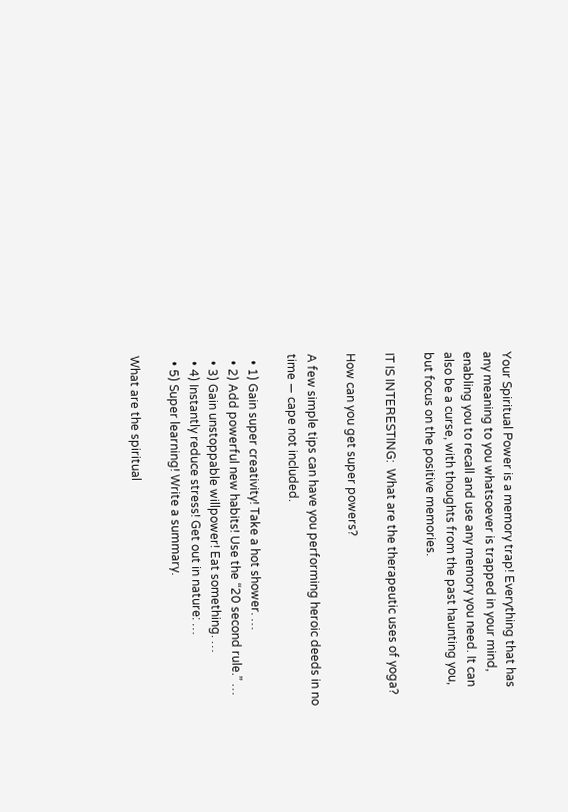Your Spiritual Power is a memory trap! Everything that has any meaning to you whatsoever is trapped in your mind, enabling you to recall and use any memory you need. It can also be a curse, with thoughts from the past haunting you, but focus on the positive memories.

IT IS INTERESTING:  What are the therapeutic uses of yoga?

How can you get super powers?

A few simple tips can have you performing heroic deeds in no time — cape not included.

  • 1) Gain super creativity! Take a hot shower. …
  • 2) Add powerful new habits! Use the “20 second rule.” …
  • 3) Gain unstoppable willpower! Eat something. …
  • 4) Instantly reduce stress! Get out in nature: …
  • 5) Super learning! Write a summary.

What are the spiritual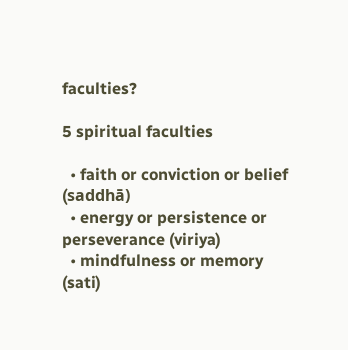faculties?

5 spiritual faculties

  • faith or conviction or belief (saddhā)
  • energy or persistence or perseverance (viriya)
  • mindfulness or memory (sati)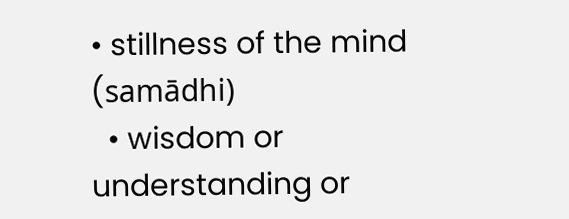• stillness of the mind (samādhi)
  • wisdom or understanding or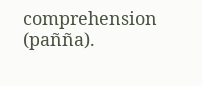comprehension (pañña).